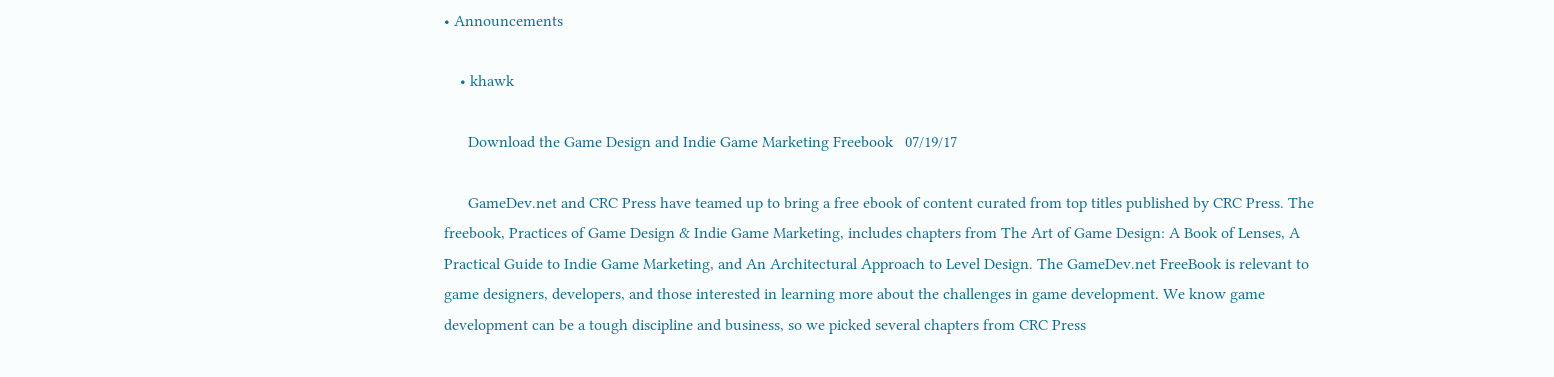• Announcements

    • khawk

      Download the Game Design and Indie Game Marketing Freebook   07/19/17

      GameDev.net and CRC Press have teamed up to bring a free ebook of content curated from top titles published by CRC Press. The freebook, Practices of Game Design & Indie Game Marketing, includes chapters from The Art of Game Design: A Book of Lenses, A Practical Guide to Indie Game Marketing, and An Architectural Approach to Level Design. The GameDev.net FreeBook is relevant to game designers, developers, and those interested in learning more about the challenges in game development. We know game development can be a tough discipline and business, so we picked several chapters from CRC Press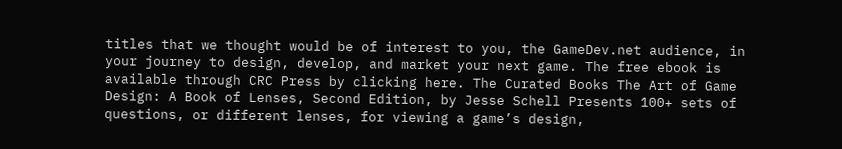titles that we thought would be of interest to you, the GameDev.net audience, in your journey to design, develop, and market your next game. The free ebook is available through CRC Press by clicking here. The Curated Books The Art of Game Design: A Book of Lenses, Second Edition, by Jesse Schell Presents 100+ sets of questions, or different lenses, for viewing a game’s design,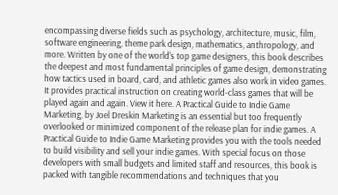encompassing diverse fields such as psychology, architecture, music, film, software engineering, theme park design, mathematics, anthropology, and more. Written by one of the world's top game designers, this book describes the deepest and most fundamental principles of game design, demonstrating how tactics used in board, card, and athletic games also work in video games. It provides practical instruction on creating world-class games that will be played again and again. View it here. A Practical Guide to Indie Game Marketing, by Joel Dreskin Marketing is an essential but too frequently overlooked or minimized component of the release plan for indie games. A Practical Guide to Indie Game Marketing provides you with the tools needed to build visibility and sell your indie games. With special focus on those developers with small budgets and limited staff and resources, this book is packed with tangible recommendations and techniques that you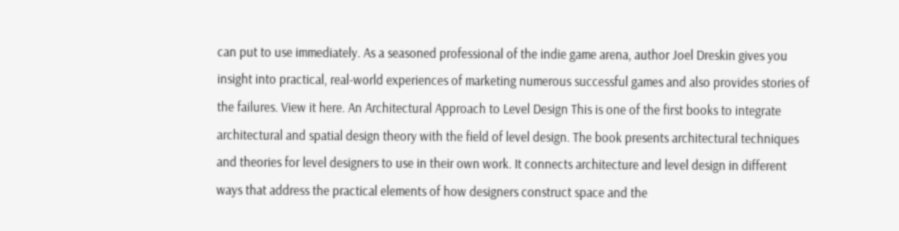can put to use immediately. As a seasoned professional of the indie game arena, author Joel Dreskin gives you insight into practical, real-world experiences of marketing numerous successful games and also provides stories of the failures. View it here. An Architectural Approach to Level Design This is one of the first books to integrate architectural and spatial design theory with the field of level design. The book presents architectural techniques and theories for level designers to use in their own work. It connects architecture and level design in different ways that address the practical elements of how designers construct space and the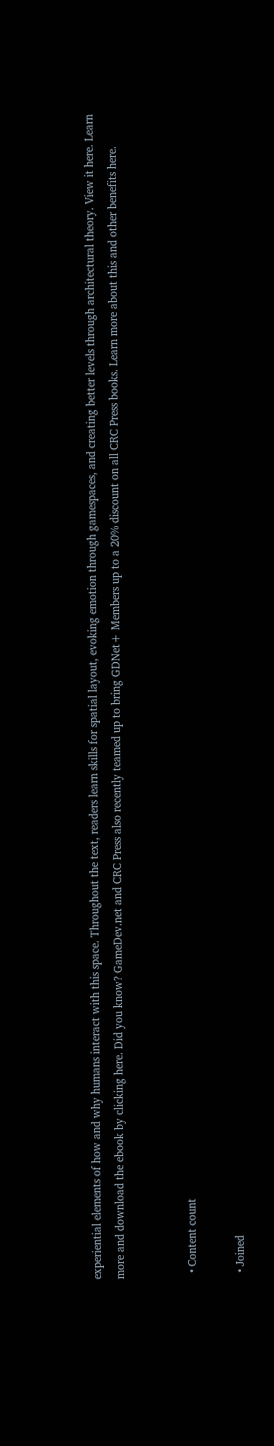experiential elements of how and why humans interact with this space. Throughout the text, readers learn skills for spatial layout, evoking emotion through gamespaces, and creating better levels through architectural theory. View it here. Learn more and download the ebook by clicking here. Did you know? GameDev.net and CRC Press also recently teamed up to bring GDNet+ Members up to a 20% discount on all CRC Press books. Learn more about this and other benefits here.


  • Content count

  • Joined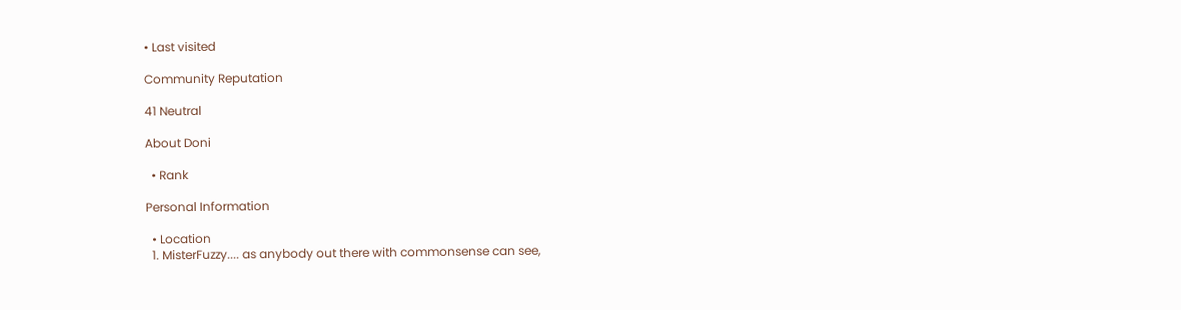• Last visited

Community Reputation

41 Neutral

About Doni

  • Rank

Personal Information

  • Location
  1. MisterFuzzy.... as anybody out there with commonsense can see,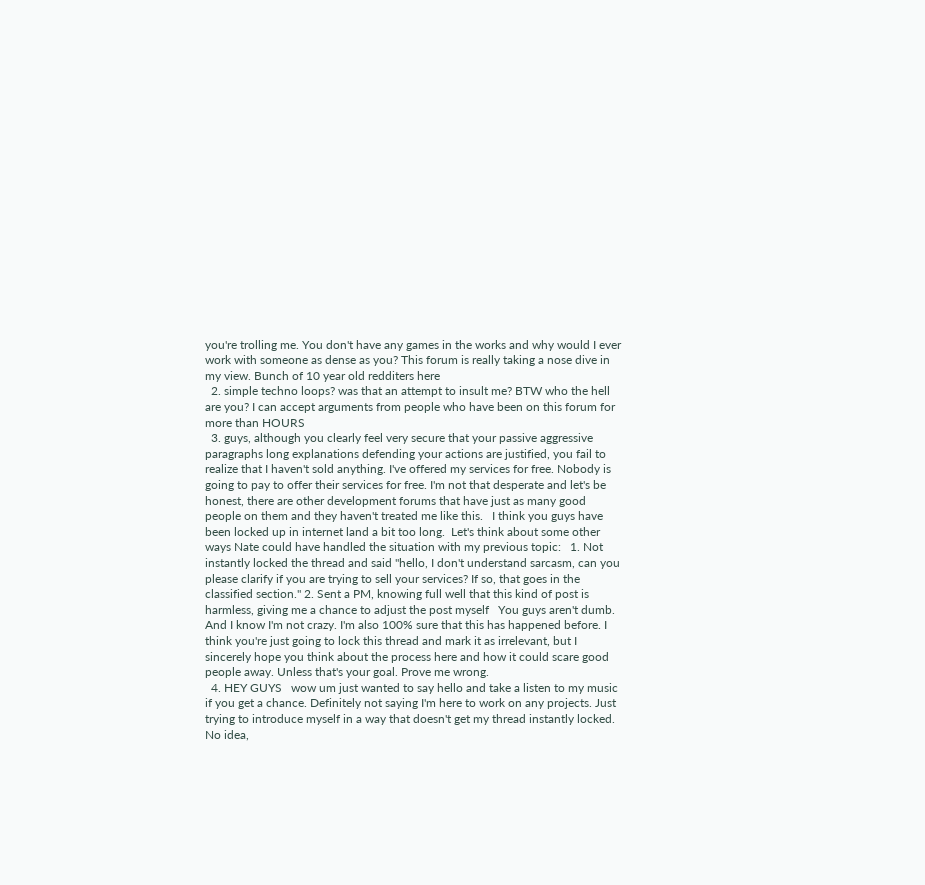you're trolling me. You don't have any games in the works and why would I ever work with someone as dense as you? This forum is really taking a nose dive in my view. Bunch of 10 year old redditers here
  2. simple techno loops? was that an attempt to insult me? BTW who the hell are you? I can accept arguments from people who have been on this forum for more than HOURS
  3. guys, although you clearly feel very secure that your passive aggressive paragraphs long explanations defending your actions are justified, you fail to realize that I haven't sold anything. I've offered my services for free. Nobody is going to pay to offer their services for free. I'm not that desperate and let's be honest, there are other development forums that have just as many good people on them and they haven't treated me like this.   I think you guys have been locked up in internet land a bit too long.  Let's think about some other ways Nate could have handled the situation with my previous topic:   1. Not instantly locked the thread and said "hello, I don't understand sarcasm, can you please clarify if you are trying to sell your services? If so, that goes in the classified section." 2. Sent a PM, knowing full well that this kind of post is harmless, giving me a chance to adjust the post myself   You guys aren't dumb. And I know I'm not crazy. I'm also 100% sure that this has happened before. I think you're just going to lock this thread and mark it as irrelevant, but I sincerely hope you think about the process here and how it could scare good people away. Unless that's your goal. Prove me wrong.
  4. HEY GUYS   wow um just wanted to say hello and take a listen to my music if you get a chance. Definitely not saying I'm here to work on any projects. Just trying to introduce myself in a way that doesn't get my thread instantly locked.   No idea,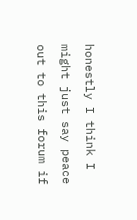honestly I think I might just say peace out to this forum if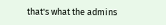that's what the admins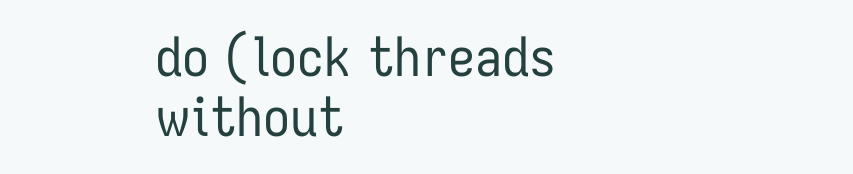do (lock threads without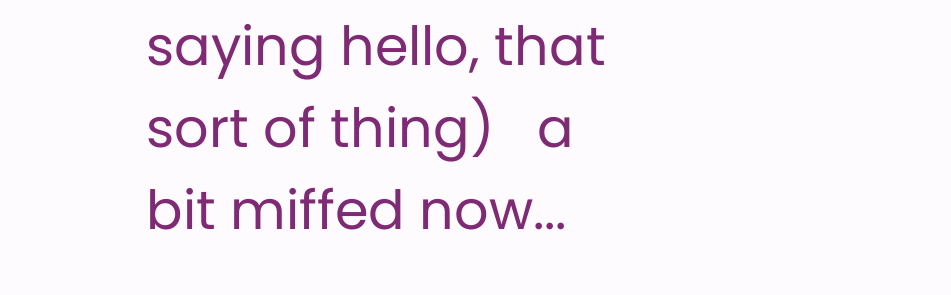saying hello, that sort of thing)   a bit miffed now...